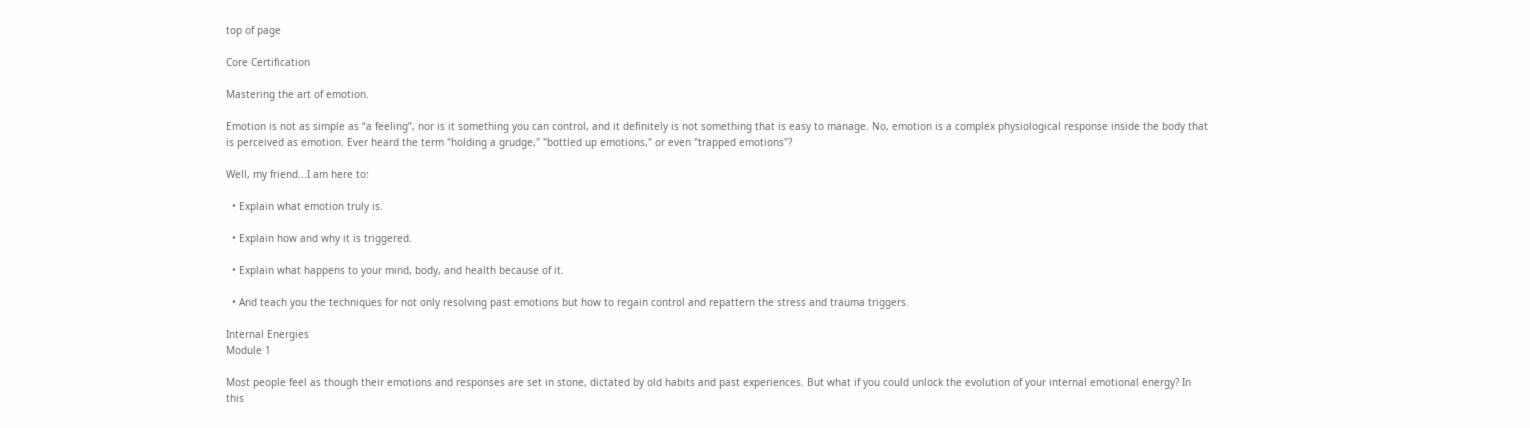top of page

Core Certification

Mastering the art of emotion.

Emotion is not as simple as “a feeling”, nor is it something you can control, and it definitely is not something that is easy to manage. No, emotion is a complex physiological response inside the body that is perceived as emotion. Ever heard the term "holding a grudge," "bottled up emotions," or even "trapped emotions"?

Well, my friend...I am here to:

  • Explain what emotion truly is.

  • Explain how and why it is triggered.

  • Explain what happens to your mind, body, and health because of it.

  • And teach you the techniques for not only resolving past emotions but how to regain control and repattern the stress and trauma triggers.

Internal Energies
Module 1

Most people feel as though their emotions and responses are set in stone, dictated by old habits and past experiences. But what if you could unlock the evolution of your internal emotional energy? In this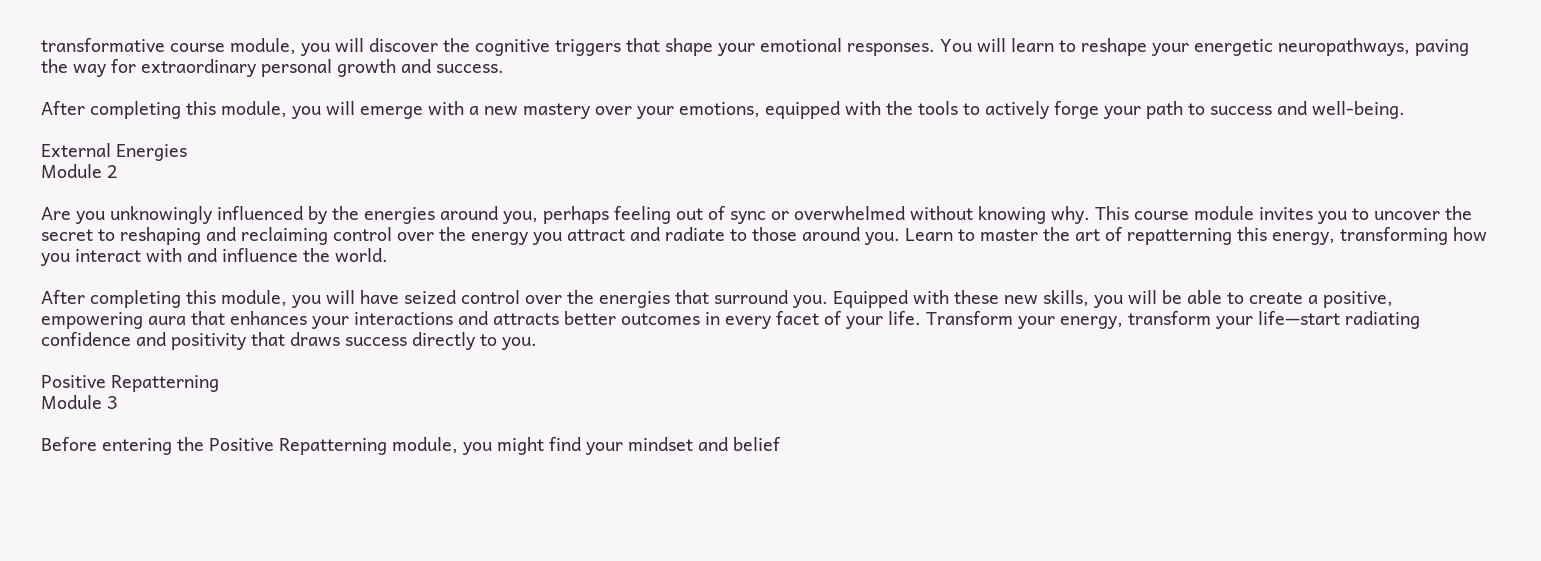transformative course module, you will discover the cognitive triggers that shape your emotional responses. You will learn to reshape your energetic neuropathways, paving the way for extraordinary personal growth and success.

After completing this module, you will emerge with a new mastery over your emotions, equipped with the tools to actively forge your path to success and well-being.

External Energies
Module 2

Are you unknowingly influenced by the energies around you, perhaps feeling out of sync or overwhelmed without knowing why. This course module invites you to uncover the secret to reshaping and reclaiming control over the energy you attract and radiate to those around you. Learn to master the art of repatterning this energy, transforming how you interact with and influence the world.

After completing this module, you will have seized control over the energies that surround you. Equipped with these new skills, you will be able to create a positive, empowering aura that enhances your interactions and attracts better outcomes in every facet of your life. Transform your energy, transform your life—start radiating confidence and positivity that draws success directly to you.

Positive Repatterning
Module 3

Before entering the Positive Repatterning module, you might find your mindset and belief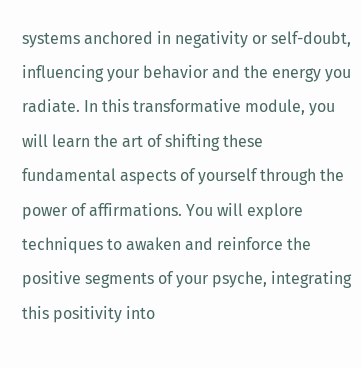systems anchored in negativity or self-doubt, influencing your behavior and the energy you radiate. In this transformative module, you will learn the art of shifting these fundamental aspects of yourself through the power of affirmations. You will explore techniques to awaken and reinforce the positive segments of your psyche, integrating this positivity into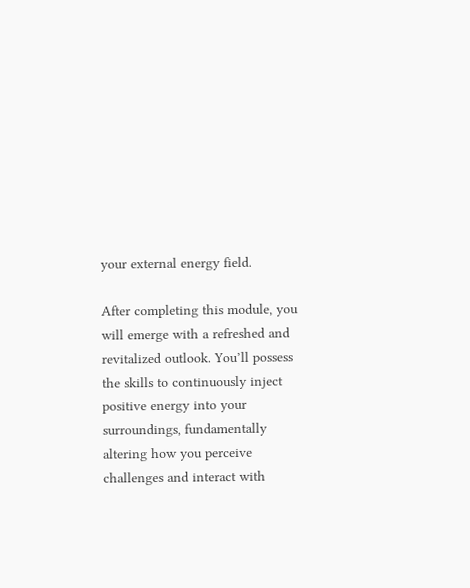your external energy field.

After completing this module, you will emerge with a refreshed and revitalized outlook. You’ll possess the skills to continuously inject positive energy into your surroundings, fundamentally altering how you perceive challenges and interact with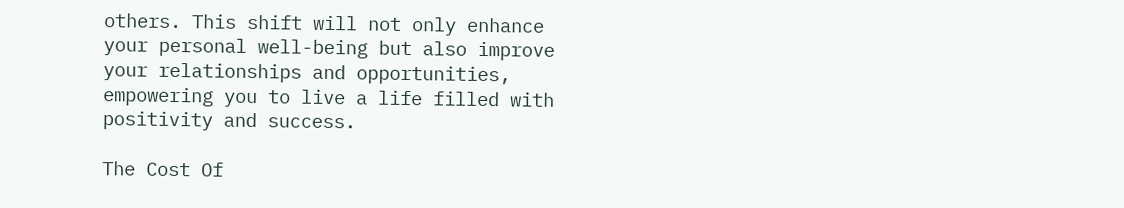others. This shift will not only enhance your personal well-being but also improve your relationships and opportunities, empowering you to live a life filled with positivity and success.

The Cost Of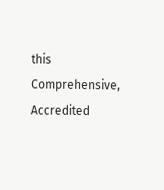this Comprehensive, Accredited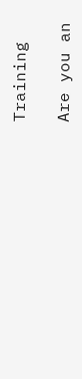Training

Are you an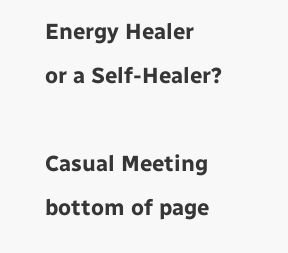Energy Healer
or a Self-Healer?

Casual Meeting
bottom of page